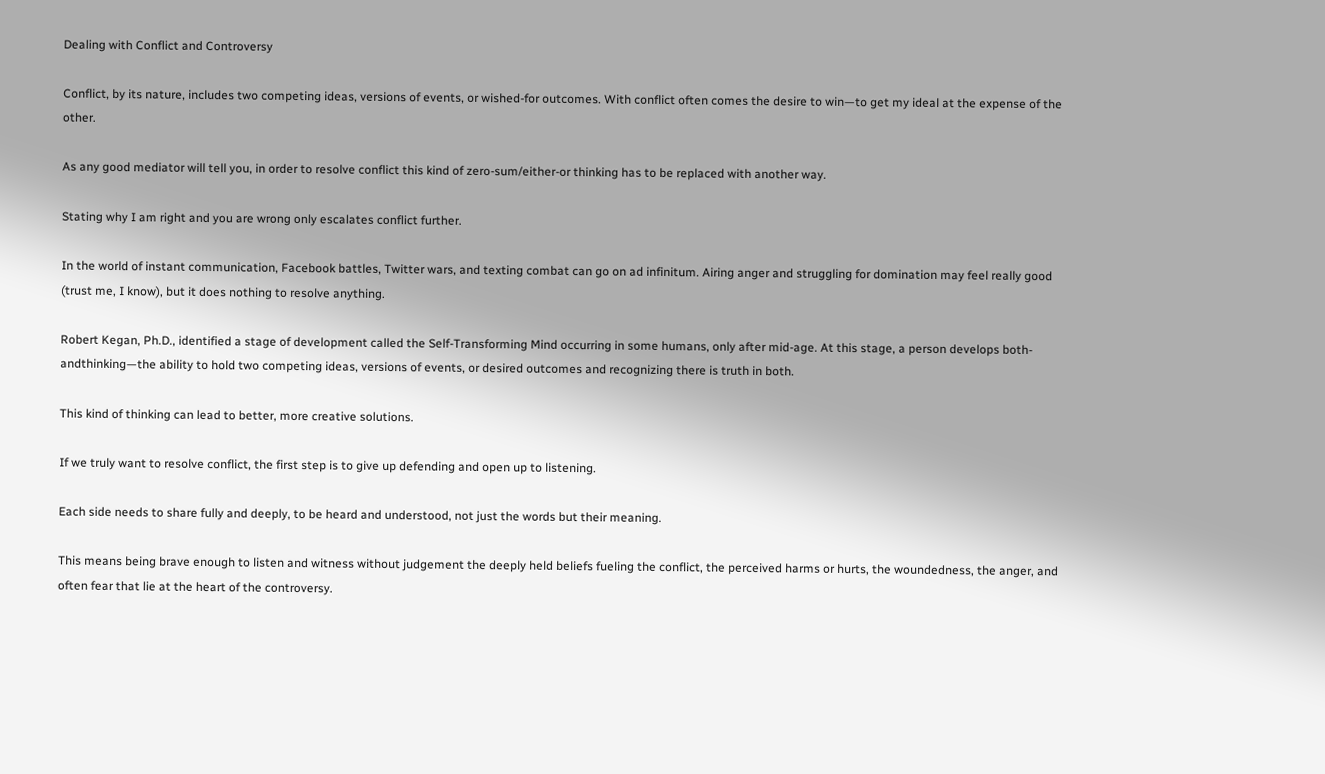Dealing with Conflict and Controversy

Conflict, by its nature, includes two competing ideas, versions of events, or wished-for outcomes. With conflict often comes the desire to win—to get my ideal at the expense of the other.

As any good mediator will tell you, in order to resolve conflict this kind of zero-sum/either-or thinking has to be replaced with another way.

Stating why I am right and you are wrong only escalates conflict further.

In the world of instant communication, Facebook battles, Twitter wars, and texting combat can go on ad infinitum. Airing anger and struggling for domination may feel really good (trust me, I know), but it does nothing to resolve anything.

Robert Kegan, Ph.D., identified a stage of development called the Self-Transforming Mind occurring in some humans, only after mid-age. At this stage, a person develops both-andthinking—the ability to hold two competing ideas, versions of events, or desired outcomes and recognizing there is truth in both.

This kind of thinking can lead to better, more creative solutions.

If we truly want to resolve conflict, the first step is to give up defending and open up to listening.

Each side needs to share fully and deeply, to be heard and understood, not just the words but their meaning.

This means being brave enough to listen and witness without judgement the deeply held beliefs fueling the conflict, the perceived harms or hurts, the woundedness, the anger, and often fear that lie at the heart of the controversy.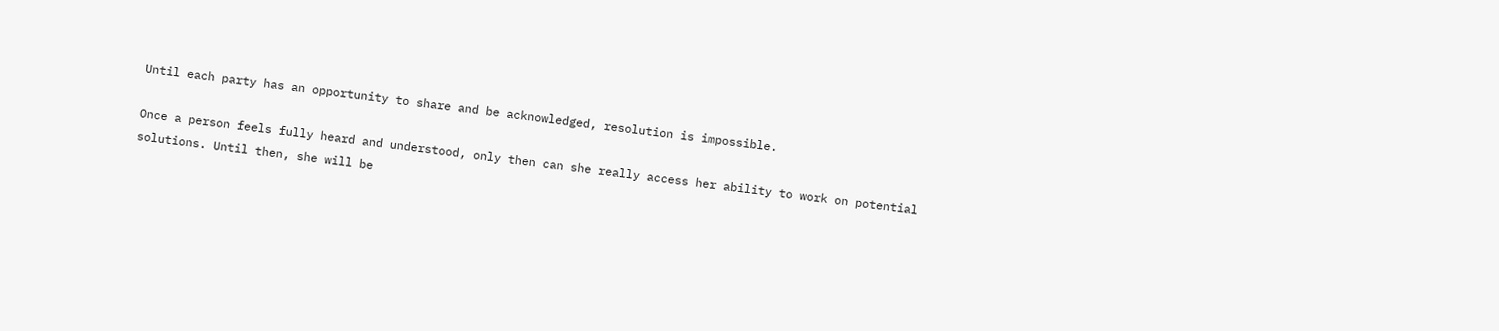Until each party has an opportunity to share and be acknowledged, resolution is impossible.

Once a person feels fully heard and understood, only then can she really access her ability to work on potential solutions. Until then, she will be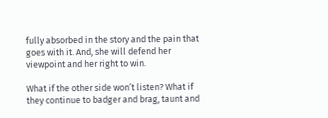fully absorbed in the story and the pain that goes with it. And, she will defend her viewpoint and her right to win.

What if the other side won’t listen? What if they continue to badger and brag, taunt and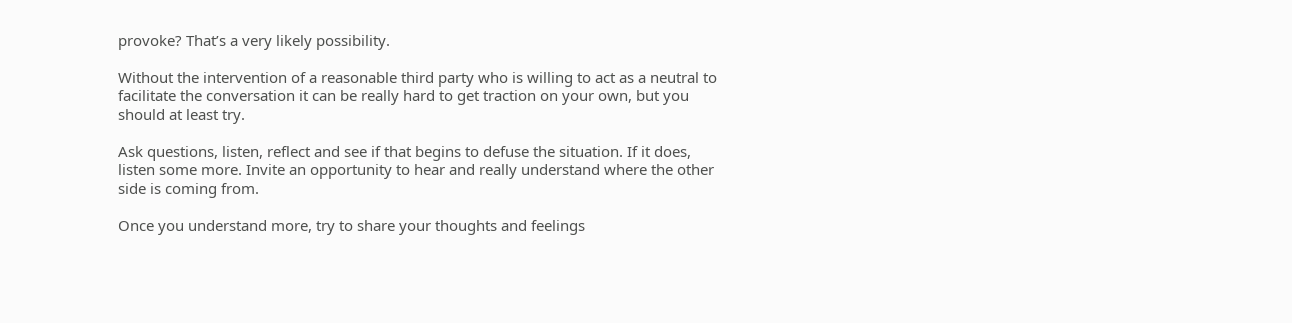provoke? That’s a very likely possibility.

Without the intervention of a reasonable third party who is willing to act as a neutral to facilitate the conversation it can be really hard to get traction on your own, but you should at least try.

Ask questions, listen, reflect and see if that begins to defuse the situation. If it does, listen some more. Invite an opportunity to hear and really understand where the other side is coming from.

Once you understand more, try to share your thoughts and feelings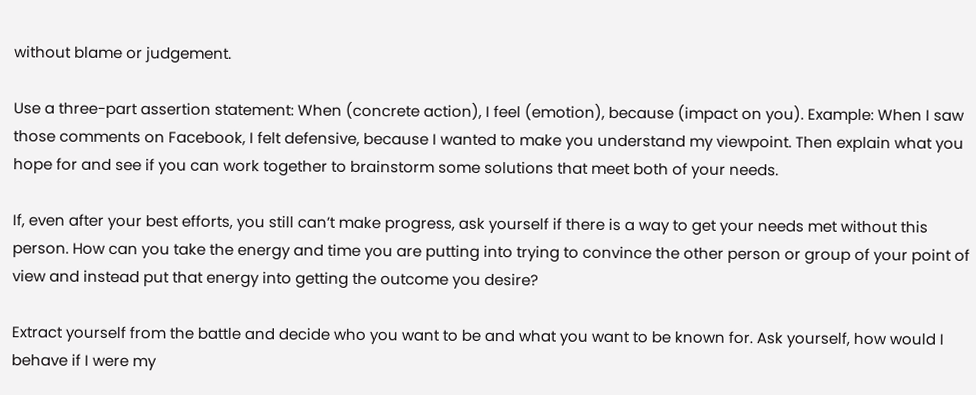without blame or judgement.

Use a three-part assertion statement: When (concrete action), I feel (emotion), because (impact on you). Example: When I saw those comments on Facebook, I felt defensive, because I wanted to make you understand my viewpoint. Then explain what you hope for and see if you can work together to brainstorm some solutions that meet both of your needs.

If, even after your best efforts, you still can’t make progress, ask yourself if there is a way to get your needs met without this person. How can you take the energy and time you are putting into trying to convince the other person or group of your point of view and instead put that energy into getting the outcome you desire?

Extract yourself from the battle and decide who you want to be and what you want to be known for. Ask yourself, how would I behave if I were my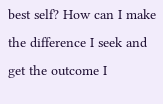best self? How can I make the difference I seek and get the outcome I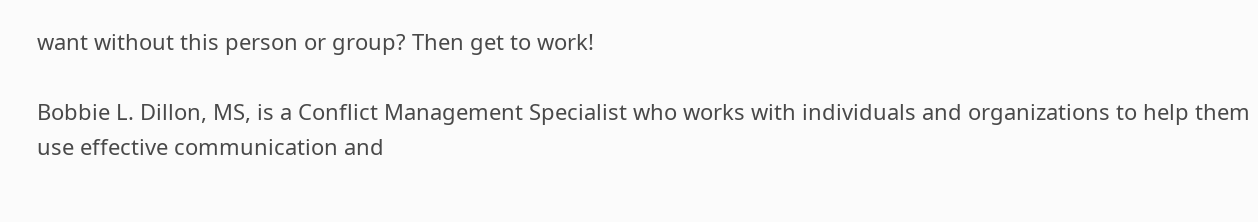want without this person or group? Then get to work!

Bobbie L. Dillon, MS, is a Conflict Management Specialist who works with individuals and organizations to help them use effective communication and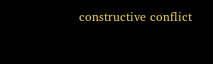constructive conflict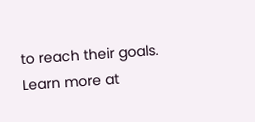to reach their goals. Learn more at